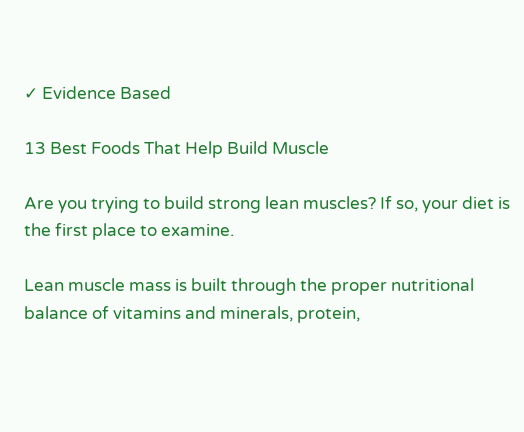✓ Evidence Based

13 Best Foods That Help Build Muscle

Are you trying to build strong lean muscles? If so, your diet is the first place to examine.

Lean muscle mass is built through the proper nutritional balance of vitamins and minerals, protein,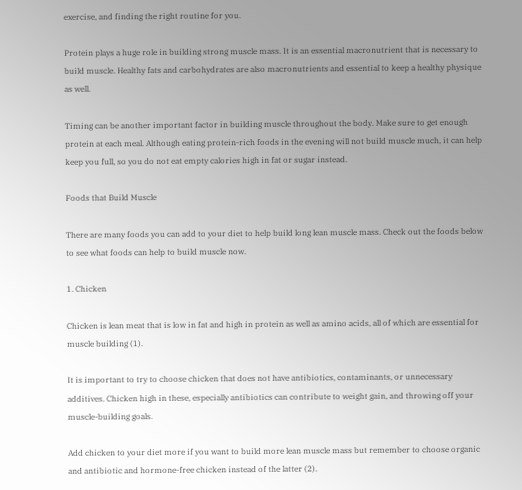exercise, and finding the right routine for you.

Protein plays a huge role in building strong muscle mass. It is an essential macronutrient that is necessary to build muscle. Healthy fats and carbohydrates are also macronutrients and essential to keep a healthy physique as well.

Timing can be another important factor in building muscle throughout the body. Make sure to get enough protein at each meal. Although eating protein-rich foods in the evening will not build muscle much, it can help keep you full, so you do not eat empty calories high in fat or sugar instead.

Foods that Build Muscle

There are many foods you can add to your diet to help build long lean muscle mass. Check out the foods below to see what foods can help to build muscle now.

1. Chicken

Chicken is lean meat that is low in fat and high in protein as well as amino acids, all of which are essential for muscle building (1).

It is important to try to choose chicken that does not have antibiotics, contaminants, or unnecessary additives. Chicken high in these, especially antibiotics can contribute to weight gain, and throwing off your muscle-building goals.

Add chicken to your diet more if you want to build more lean muscle mass but remember to choose organic and antibiotic and hormone-free chicken instead of the latter (2).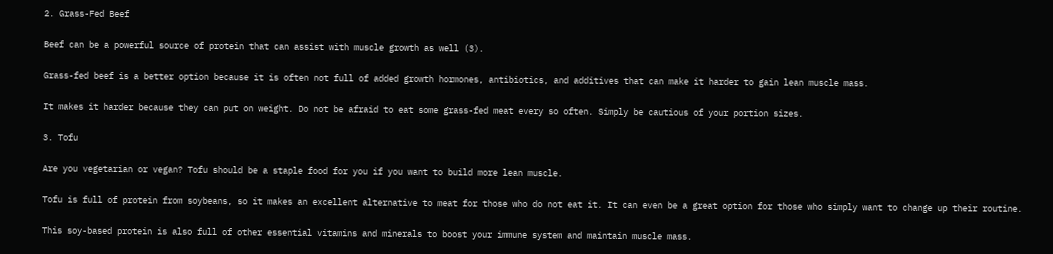2. Grass-Fed Beef

Beef can be a powerful source of protein that can assist with muscle growth as well (3).

Grass-fed beef is a better option because it is often not full of added growth hormones, antibiotics, and additives that can make it harder to gain lean muscle mass.

It makes it harder because they can put on weight. Do not be afraid to eat some grass-fed meat every so often. Simply be cautious of your portion sizes.

3. Tofu

Are you vegetarian or vegan? Tofu should be a staple food for you if you want to build more lean muscle.

Tofu is full of protein from soybeans, so it makes an excellent alternative to meat for those who do not eat it. It can even be a great option for those who simply want to change up their routine.

This soy-based protein is also full of other essential vitamins and minerals to boost your immune system and maintain muscle mass.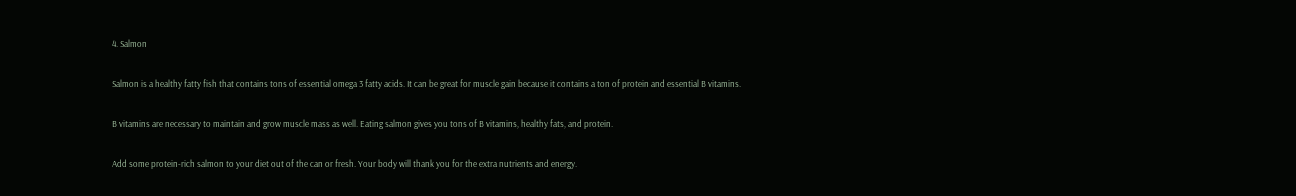4. Salmon

Salmon is a healthy fatty fish that contains tons of essential omega 3 fatty acids. It can be great for muscle gain because it contains a ton of protein and essential B vitamins.

B vitamins are necessary to maintain and grow muscle mass as well. Eating salmon gives you tons of B vitamins, healthy fats, and protein.

Add some protein-rich salmon to your diet out of the can or fresh. Your body will thank you for the extra nutrients and energy.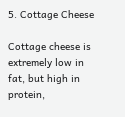5. Cottage Cheese

Cottage cheese is extremely low in fat, but high in protein,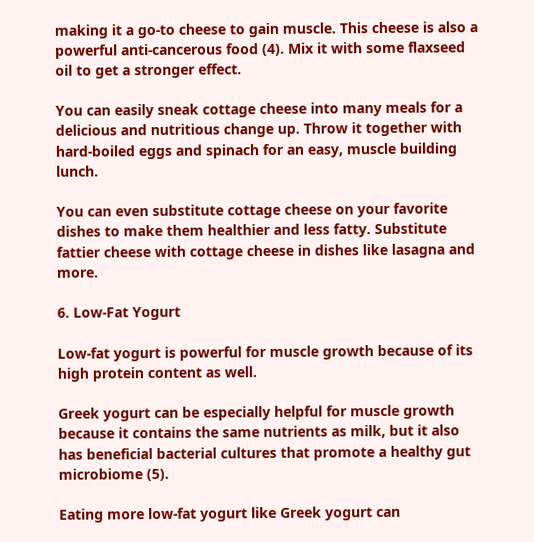making it a go-to cheese to gain muscle. This cheese is also a powerful anti-cancerous food (4). Mix it with some flaxseed oil to get a stronger effect.

You can easily sneak cottage cheese into many meals for a delicious and nutritious change up. Throw it together with hard-boiled eggs and spinach for an easy, muscle building lunch.

You can even substitute cottage cheese on your favorite dishes to make them healthier and less fatty. Substitute fattier cheese with cottage cheese in dishes like lasagna and more.

6. Low-Fat Yogurt

Low-fat yogurt is powerful for muscle growth because of its high protein content as well.

Greek yogurt can be especially helpful for muscle growth because it contains the same nutrients as milk, but it also has beneficial bacterial cultures that promote a healthy gut microbiome (5).

Eating more low-fat yogurt like Greek yogurt can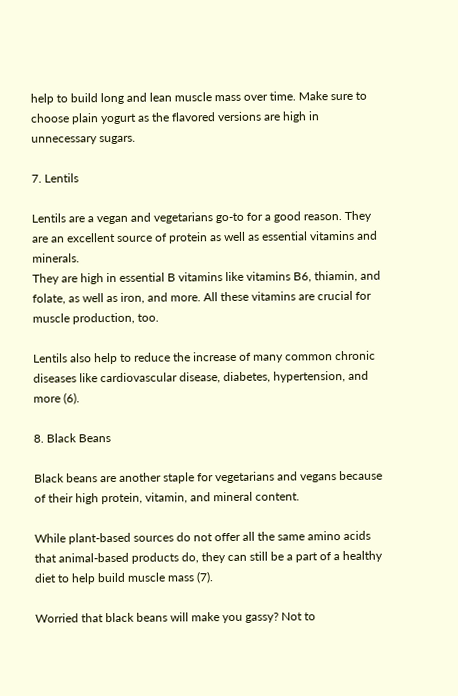help to build long and lean muscle mass over time. Make sure to choose plain yogurt as the flavored versions are high in unnecessary sugars.

7. Lentils

Lentils are a vegan and vegetarians go-to for a good reason. They are an excellent source of protein as well as essential vitamins and minerals.
They are high in essential B vitamins like vitamins B6, thiamin, and folate, as well as iron, and more. All these vitamins are crucial for muscle production, too.

Lentils also help to reduce the increase of many common chronic diseases like cardiovascular disease, diabetes, hypertension, and more (6).

8. Black Beans

Black beans are another staple for vegetarians and vegans because of their high protein, vitamin, and mineral content.

While plant-based sources do not offer all the same amino acids that animal-based products do, they can still be a part of a healthy diet to help build muscle mass (7).

Worried that black beans will make you gassy? Not to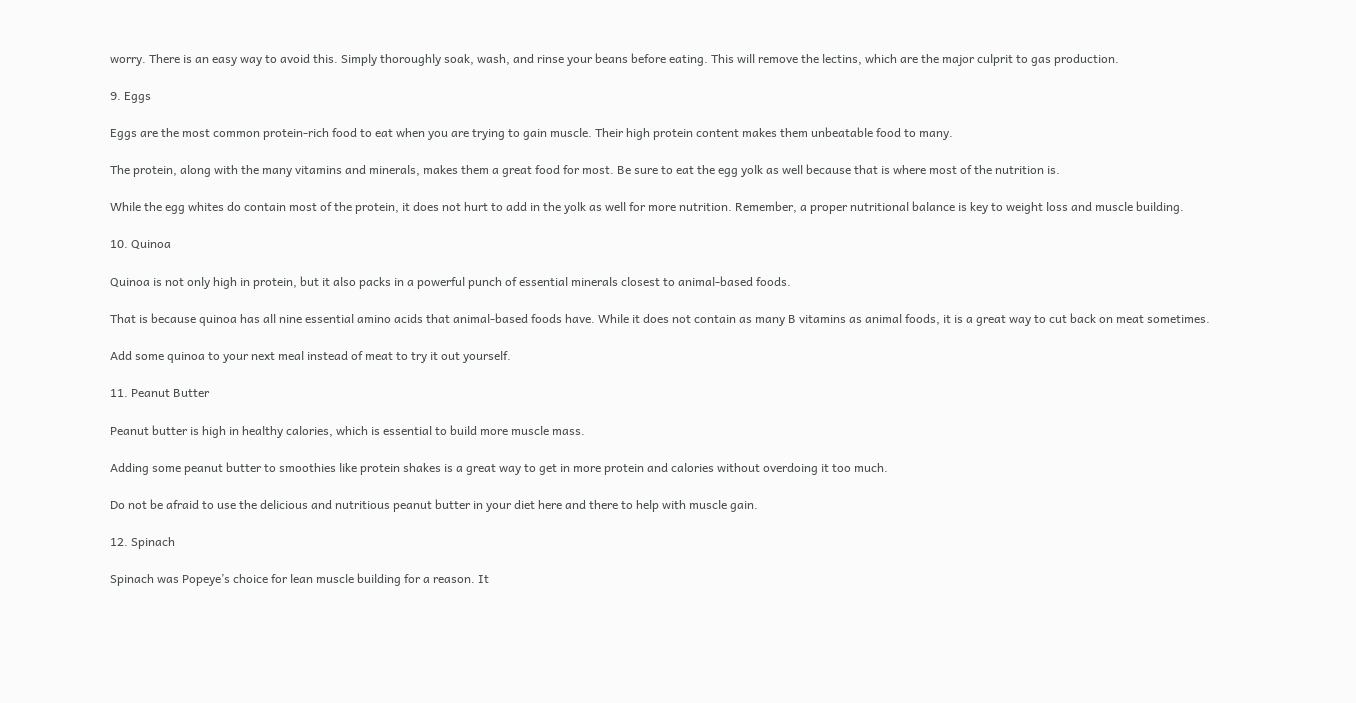worry. There is an easy way to avoid this. Simply thoroughly soak, wash, and rinse your beans before eating. This will remove the lectins, which are the major culprit to gas production.

9. Eggs

Eggs are the most common protein-rich food to eat when you are trying to gain muscle. Their high protein content makes them unbeatable food to many.

The protein, along with the many vitamins and minerals, makes them a great food for most. Be sure to eat the egg yolk as well because that is where most of the nutrition is.

While the egg whites do contain most of the protein, it does not hurt to add in the yolk as well for more nutrition. Remember, a proper nutritional balance is key to weight loss and muscle building.

10. Quinoa

Quinoa is not only high in protein, but it also packs in a powerful punch of essential minerals closest to animal-based foods.

That is because quinoa has all nine essential amino acids that animal-based foods have. While it does not contain as many B vitamins as animal foods, it is a great way to cut back on meat sometimes.

Add some quinoa to your next meal instead of meat to try it out yourself.

11. Peanut Butter

Peanut butter is high in healthy calories, which is essential to build more muscle mass.

Adding some peanut butter to smoothies like protein shakes is a great way to get in more protein and calories without overdoing it too much.

Do not be afraid to use the delicious and nutritious peanut butter in your diet here and there to help with muscle gain.

12. Spinach

Spinach was Popeye’s choice for lean muscle building for a reason. It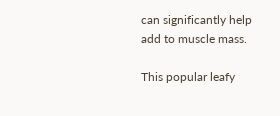can significantly help add to muscle mass.

This popular leafy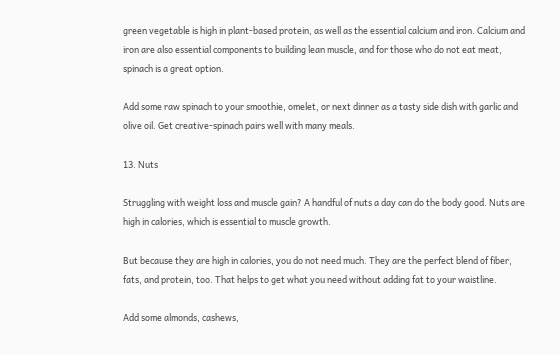green vegetable is high in plant-based protein, as well as the essential calcium and iron. Calcium and iron are also essential components to building lean muscle, and for those who do not eat meat, spinach is a great option.

Add some raw spinach to your smoothie, omelet, or next dinner as a tasty side dish with garlic and olive oil. Get creative-spinach pairs well with many meals.

13. Nuts

Struggling with weight loss and muscle gain? A handful of nuts a day can do the body good. Nuts are high in calories, which is essential to muscle growth.

But because they are high in calories, you do not need much. They are the perfect blend of fiber, fats, and protein, too. That helps to get what you need without adding fat to your waistline.

Add some almonds, cashews,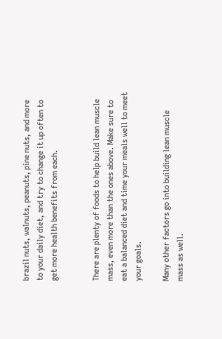brazil nuts, walnuts, peanuts, pine nuts, and more to your daily diet, and try to change it up often to get more health benefits from each.


There are plenty of foods to help build lean muscle mass, even more than the ones above. Make sure to eat a balanced diet and time your meals well to meet your goals.

Many other factors go into building lean muscle mass as well.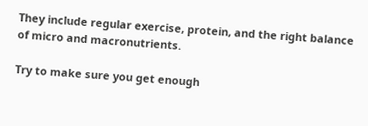They include regular exercise, protein, and the right balance of micro and macronutrients.

Try to make sure you get enough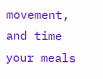movement, and time your meals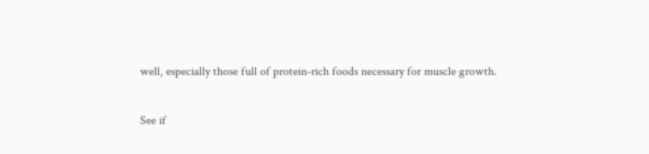well, especially those full of protein-rich foods necessary for muscle growth.

See if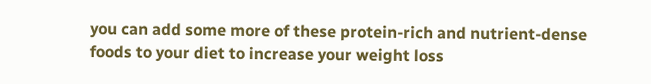you can add some more of these protein-rich and nutrient-dense foods to your diet to increase your weight loss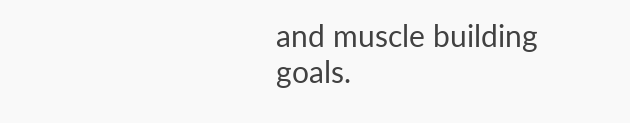and muscle building goals.